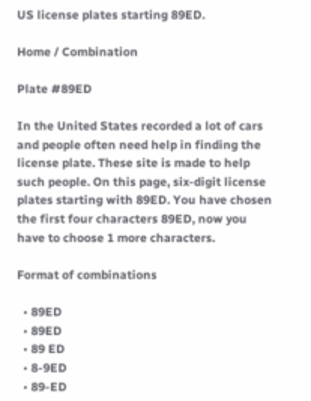US license plates starting 89ED.

Home / Combination

Plate #89ED

In the United States recorded a lot of cars and people often need help in finding the license plate. These site is made to help such people. On this page, six-digit license plates starting with 89ED. You have chosen the first four characters 89ED, now you have to choose 1 more characters.

Format of combinations

  • 89ED
  • 89ED
  • 89 ED
  • 8-9ED
  • 89-ED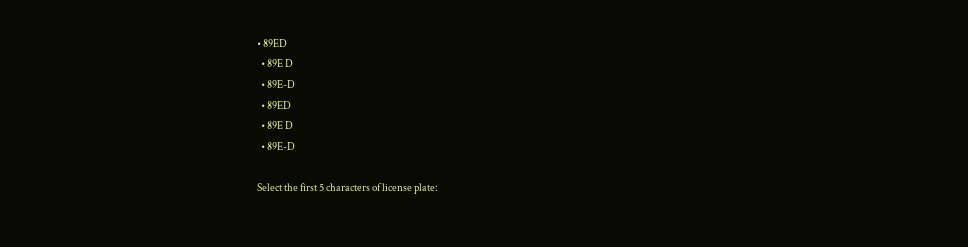• 89ED
  • 89E D
  • 89E-D
  • 89ED
  • 89E D
  • 89E-D

Select the first 5 characters of license plate: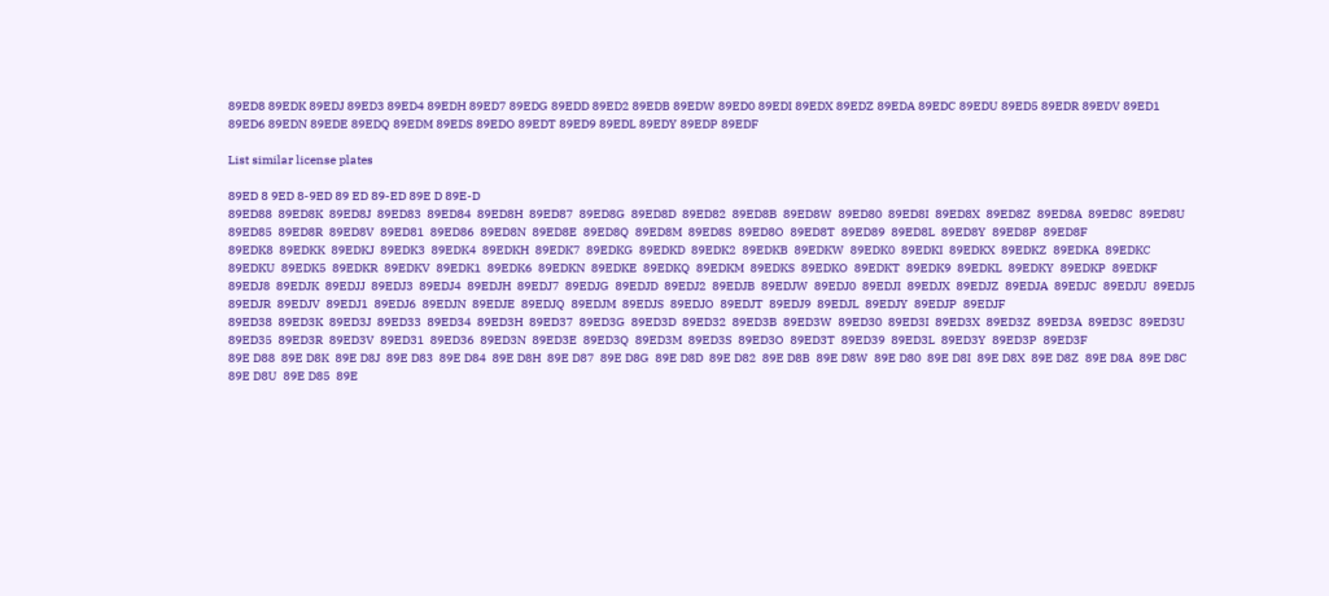89ED8 89EDK 89EDJ 89ED3 89ED4 89EDH 89ED7 89EDG 89EDD 89ED2 89EDB 89EDW 89ED0 89EDI 89EDX 89EDZ 89EDA 89EDC 89EDU 89ED5 89EDR 89EDV 89ED1 89ED6 89EDN 89EDE 89EDQ 89EDM 89EDS 89EDO 89EDT 89ED9 89EDL 89EDY 89EDP 89EDF

List similar license plates

89ED 8 9ED 8-9ED 89 ED 89-ED 89E D 89E-D
89ED88  89ED8K  89ED8J  89ED83  89ED84  89ED8H  89ED87  89ED8G  89ED8D  89ED82  89ED8B  89ED8W  89ED80  89ED8I  89ED8X  89ED8Z  89ED8A  89ED8C  89ED8U  89ED85  89ED8R  89ED8V  89ED81  89ED86  89ED8N  89ED8E  89ED8Q  89ED8M  89ED8S  89ED8O  89ED8T  89ED89  89ED8L  89ED8Y  89ED8P  89ED8F
89EDK8  89EDKK  89EDKJ  89EDK3  89EDK4  89EDKH  89EDK7  89EDKG  89EDKD  89EDK2  89EDKB  89EDKW  89EDK0  89EDKI  89EDKX  89EDKZ  89EDKA  89EDKC  89EDKU  89EDK5  89EDKR  89EDKV  89EDK1  89EDK6  89EDKN  89EDKE  89EDKQ  89EDKM  89EDKS  89EDKO  89EDKT  89EDK9  89EDKL  89EDKY  89EDKP  89EDKF
89EDJ8  89EDJK  89EDJJ  89EDJ3  89EDJ4  89EDJH  89EDJ7  89EDJG  89EDJD  89EDJ2  89EDJB  89EDJW  89EDJ0  89EDJI  89EDJX  89EDJZ  89EDJA  89EDJC  89EDJU  89EDJ5  89EDJR  89EDJV  89EDJ1  89EDJ6  89EDJN  89EDJE  89EDJQ  89EDJM  89EDJS  89EDJO  89EDJT  89EDJ9  89EDJL  89EDJY  89EDJP  89EDJF
89ED38  89ED3K  89ED3J  89ED33  89ED34  89ED3H  89ED37  89ED3G  89ED3D  89ED32  89ED3B  89ED3W  89ED30  89ED3I  89ED3X  89ED3Z  89ED3A  89ED3C  89ED3U  89ED35  89ED3R  89ED3V  89ED31  89ED36  89ED3N  89ED3E  89ED3Q  89ED3M  89ED3S  89ED3O  89ED3T  89ED39  89ED3L  89ED3Y  89ED3P  89ED3F
89E D88  89E D8K  89E D8J  89E D83  89E D84  89E D8H  89E D87  89E D8G  89E D8D  89E D82  89E D8B  89E D8W  89E D80  89E D8I  89E D8X  89E D8Z  89E D8A  89E D8C  89E D8U  89E D85  89E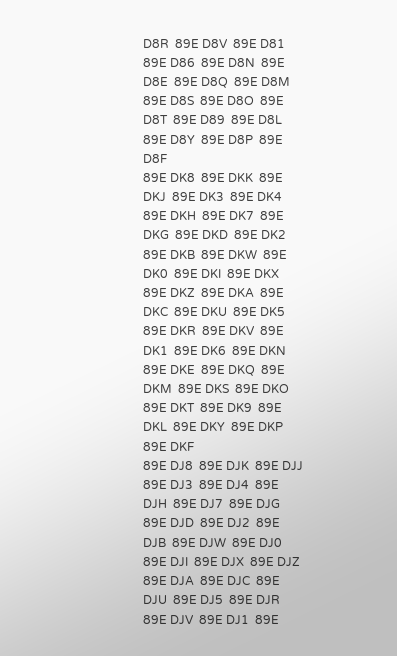D8R  89E D8V  89E D81  89E D86  89E D8N  89E D8E  89E D8Q  89E D8M  89E D8S  89E D8O  89E D8T  89E D89  89E D8L  89E D8Y  89E D8P  89E D8F
89E DK8  89E DKK  89E DKJ  89E DK3  89E DK4  89E DKH  89E DK7  89E DKG  89E DKD  89E DK2  89E DKB  89E DKW  89E DK0  89E DKI  89E DKX  89E DKZ  89E DKA  89E DKC  89E DKU  89E DK5  89E DKR  89E DKV  89E DK1  89E DK6  89E DKN  89E DKE  89E DKQ  89E DKM  89E DKS  89E DKO  89E DKT  89E DK9  89E DKL  89E DKY  89E DKP  89E DKF
89E DJ8  89E DJK  89E DJJ  89E DJ3  89E DJ4  89E DJH  89E DJ7  89E DJG  89E DJD  89E DJ2  89E DJB  89E DJW  89E DJ0  89E DJI  89E DJX  89E DJZ  89E DJA  89E DJC  89E DJU  89E DJ5  89E DJR  89E DJV  89E DJ1  89E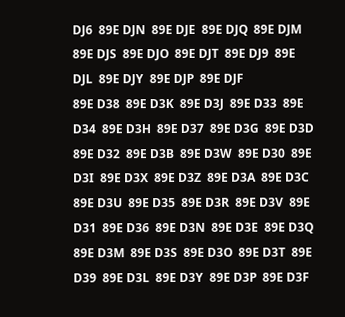DJ6  89E DJN  89E DJE  89E DJQ  89E DJM  89E DJS  89E DJO  89E DJT  89E DJ9  89E DJL  89E DJY  89E DJP  89E DJF
89E D38  89E D3K  89E D3J  89E D33  89E D34  89E D3H  89E D37  89E D3G  89E D3D  89E D32  89E D3B  89E D3W  89E D30  89E D3I  89E D3X  89E D3Z  89E D3A  89E D3C  89E D3U  89E D35  89E D3R  89E D3V  89E D31  89E D36  89E D3N  89E D3E  89E D3Q  89E D3M  89E D3S  89E D3O  89E D3T  89E D39  89E D3L  89E D3Y  89E D3P  89E D3F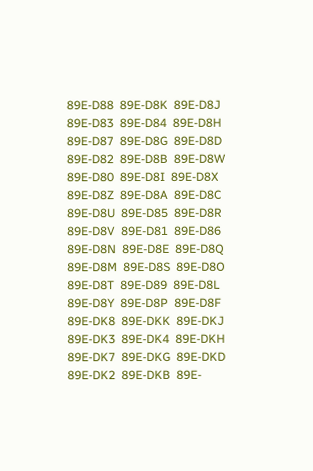89E-D88  89E-D8K  89E-D8J  89E-D83  89E-D84  89E-D8H  89E-D87  89E-D8G  89E-D8D  89E-D82  89E-D8B  89E-D8W  89E-D80  89E-D8I  89E-D8X  89E-D8Z  89E-D8A  89E-D8C  89E-D8U  89E-D85  89E-D8R  89E-D8V  89E-D81  89E-D86  89E-D8N  89E-D8E  89E-D8Q  89E-D8M  89E-D8S  89E-D8O  89E-D8T  89E-D89  89E-D8L  89E-D8Y  89E-D8P  89E-D8F
89E-DK8  89E-DKK  89E-DKJ  89E-DK3  89E-DK4  89E-DKH  89E-DK7  89E-DKG  89E-DKD  89E-DK2  89E-DKB  89E-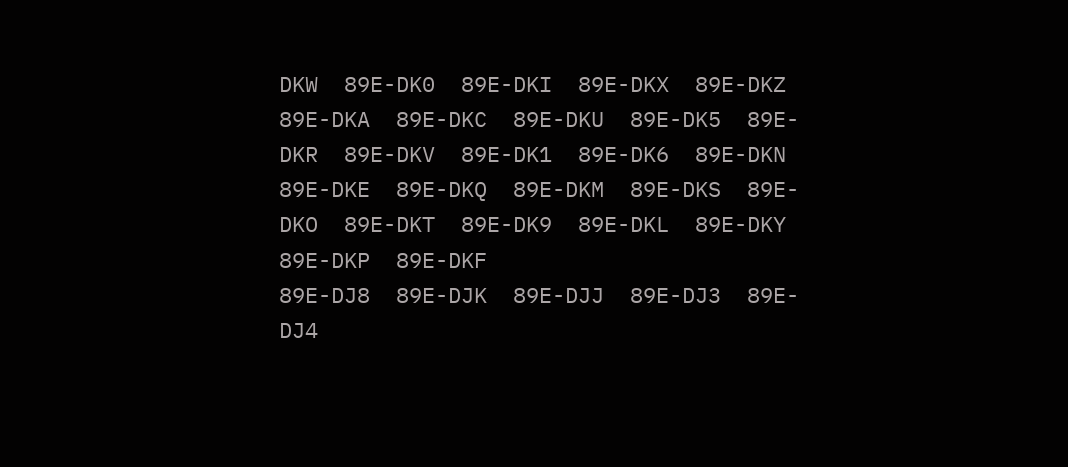DKW  89E-DK0  89E-DKI  89E-DKX  89E-DKZ  89E-DKA  89E-DKC  89E-DKU  89E-DK5  89E-DKR  89E-DKV  89E-DK1  89E-DK6  89E-DKN  89E-DKE  89E-DKQ  89E-DKM  89E-DKS  89E-DKO  89E-DKT  89E-DK9  89E-DKL  89E-DKY  89E-DKP  89E-DKF
89E-DJ8  89E-DJK  89E-DJJ  89E-DJ3  89E-DJ4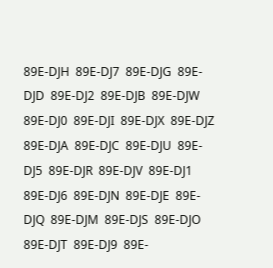89E-DJH  89E-DJ7  89E-DJG  89E-DJD  89E-DJ2  89E-DJB  89E-DJW  89E-DJ0  89E-DJI  89E-DJX  89E-DJZ  89E-DJA  89E-DJC  89E-DJU  89E-DJ5  89E-DJR  89E-DJV  89E-DJ1  89E-DJ6  89E-DJN  89E-DJE  89E-DJQ  89E-DJM  89E-DJS  89E-DJO  89E-DJT  89E-DJ9  89E-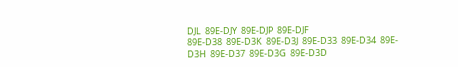DJL  89E-DJY  89E-DJP  89E-DJF
89E-D38  89E-D3K  89E-D3J  89E-D33  89E-D34  89E-D3H  89E-D37  89E-D3G  89E-D3D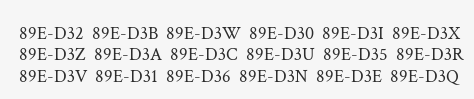89E-D32  89E-D3B  89E-D3W  89E-D30  89E-D3I  89E-D3X  89E-D3Z  89E-D3A  89E-D3C  89E-D3U  89E-D35  89E-D3R  89E-D3V  89E-D31  89E-D36  89E-D3N  89E-D3E  89E-D3Q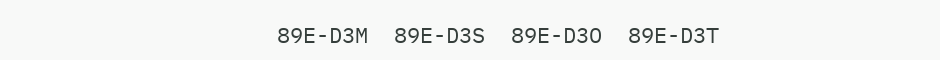89E-D3M  89E-D3S  89E-D3O  89E-D3T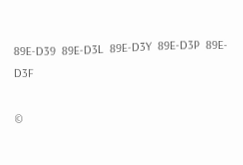89E-D39  89E-D3L  89E-D3Y  89E-D3P  89E-D3F

©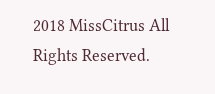2018 MissCitrus All Rights Reserved.